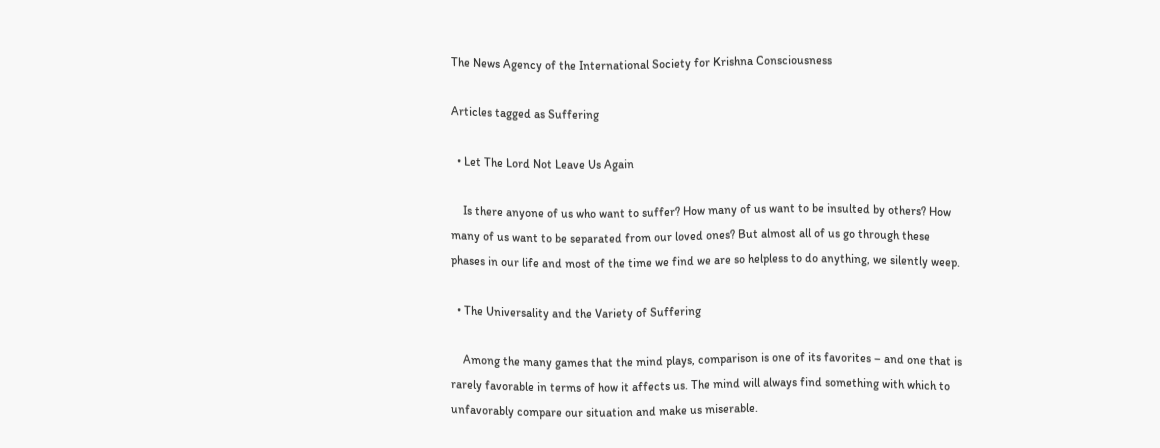The News Agency of the International Society for Krishna Consciousness

Articles tagged as Suffering

  • Let The Lord Not Leave Us Again

    Is there anyone of us who want to suffer? How many of us want to be insulted by others? How many of us want to be separated from our loved ones? But almost all of us go through these phases in our life and most of the time we find we are so helpless to do anything, we silently weep.

  • The Universality and the Variety of Suffering

    Among the many games that the mind plays, comparison is one of its favorites – and one that is rarely favorable in terms of how it affects us. The mind will always find something with which to unfavorably compare our situation and make us miserable.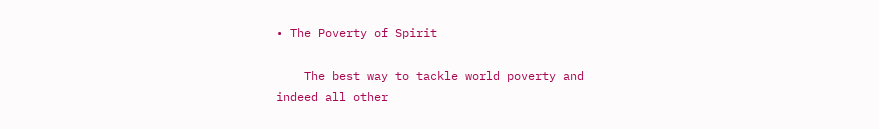• The Poverty of Spirit

    The best way to tackle world poverty and indeed all other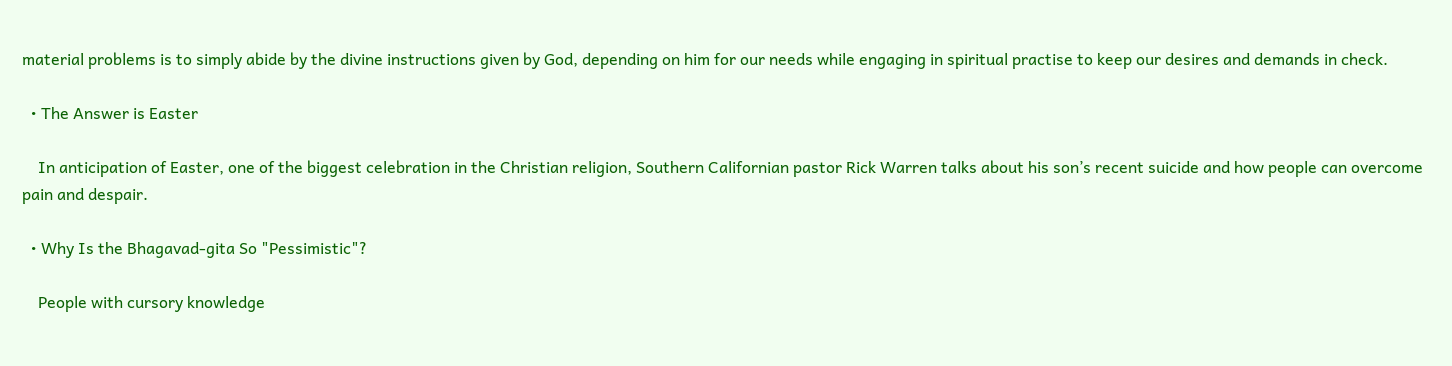material problems is to simply abide by the divine instructions given by God, depending on him for our needs while engaging in spiritual practise to keep our desires and demands in check.

  • The Answer is Easter

    In anticipation of Easter, one of the biggest celebration in the Christian religion, Southern Californian pastor Rick Warren talks about his son’s recent suicide and how people can overcome pain and despair.

  • Why Is the Bhagavad-gita So "Pessimistic"?

    People with cursory knowledge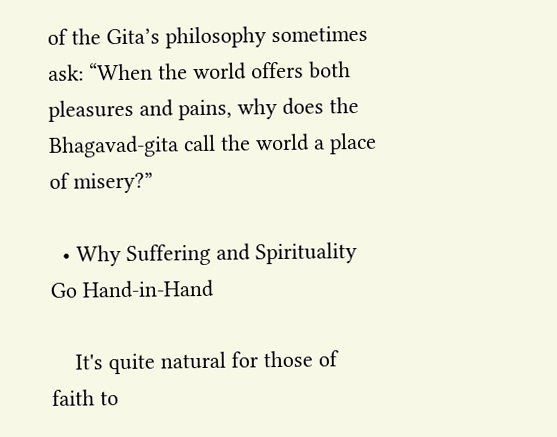of the Gita’s philosophy sometimes ask: “When the world offers both pleasures and pains, why does the Bhagavad-gita call the world a place of misery?”

  • Why Suffering and Spirituality Go Hand-in-Hand

    It's quite natural for those of faith to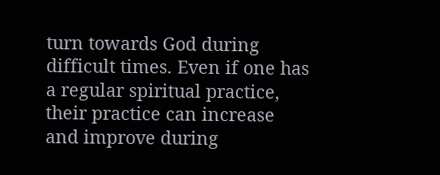turn towards God during difficult times. Even if one has a regular spiritual practice, their practice can increase and improve during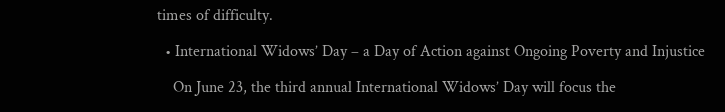times of difficulty.

  • International Widows’ Day – a Day of Action against Ongoing Poverty and Injustice

    On June 23, the third annual International Widows’ Day will focus the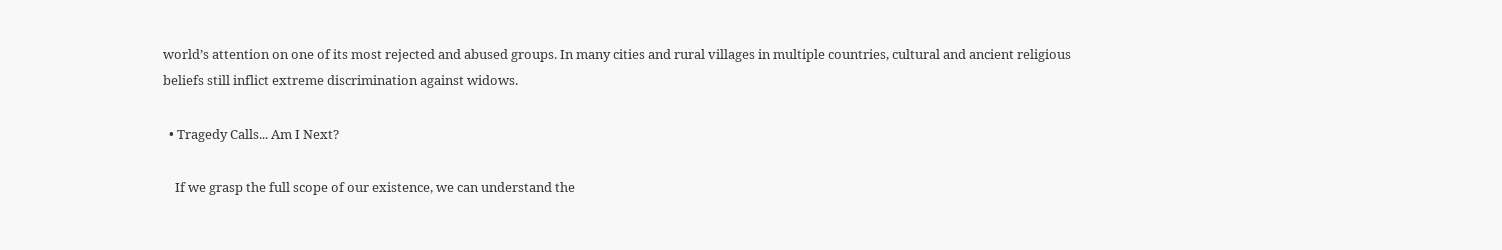world’s attention on one of its most rejected and abused groups. In many cities and rural villages in multiple countries, cultural and ancient religious beliefs still inflict extreme discrimination against widows.

  • Tragedy Calls... Am I Next?

    If we grasp the full scope of our existence, we can understand the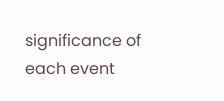significance of each event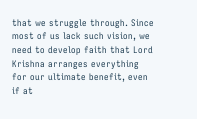that we struggle through. Since most of us lack such vision, we need to develop faith that Lord Krishna arranges everything for our ultimate benefit, even if at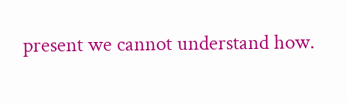present we cannot understand how.